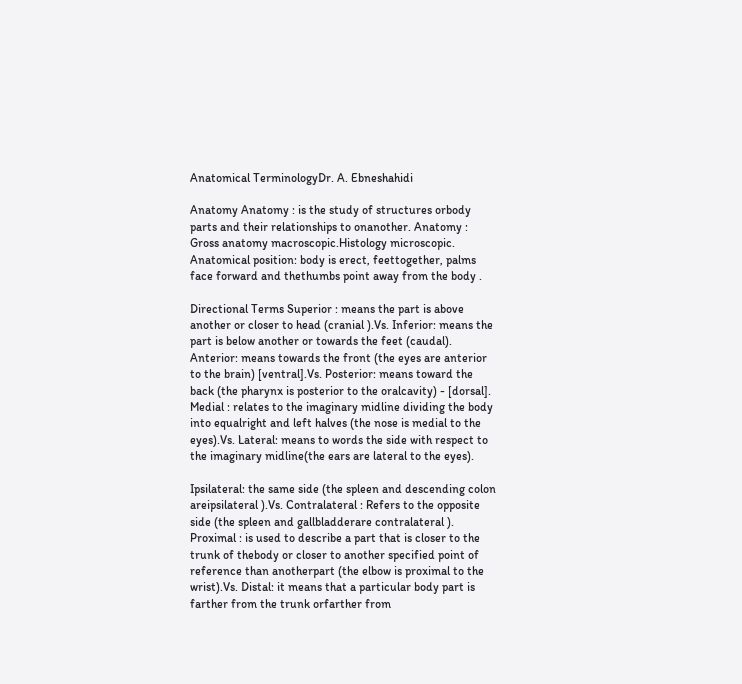Anatomical TerminologyDr. A. Ebneshahidi

Anatomy Anatomy : is the study of structures orbody parts and their relationships to onanother. Anatomy : Gross anatomy macroscopic.Histology microscopic. Anatomical position: body is erect, feettogether, palms face forward and thethumbs point away from the body .

Directional Terms Superior : means the part is above another or closer to head (cranial ).Vs. Inferior: means the part is below another or towards the feet (caudal). Anterior: means towards the front (the eyes are anterior to the brain) [ventral].Vs. Posterior: means toward the back (the pharynx is posterior to the oralcavity) - [dorsal]. Medial : relates to the imaginary midline dividing the body into equalright and left halves (the nose is medial to the eyes).Vs. Lateral: means to words the side with respect to the imaginary midline(the ears are lateral to the eyes).

Ipsilateral: the same side (the spleen and descending colon areipsilateral ).Vs. Contralateral : Refers to the opposite side (the spleen and gallbladderare contralateral ). Proximal : is used to describe a part that is closer to the trunk of thebody or closer to another specified point of reference than anotherpart (the elbow is proximal to the wrist).Vs. Distal: it means that a particular body part is farther from the trunk orfarther from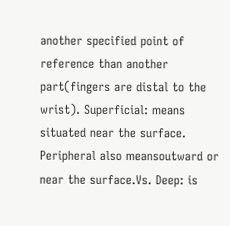another specified point of reference than another part(fingers are distal to the wrist). Superficial: means situated near the surface. Peripheral also meansoutward or near the surface.Vs. Deep: is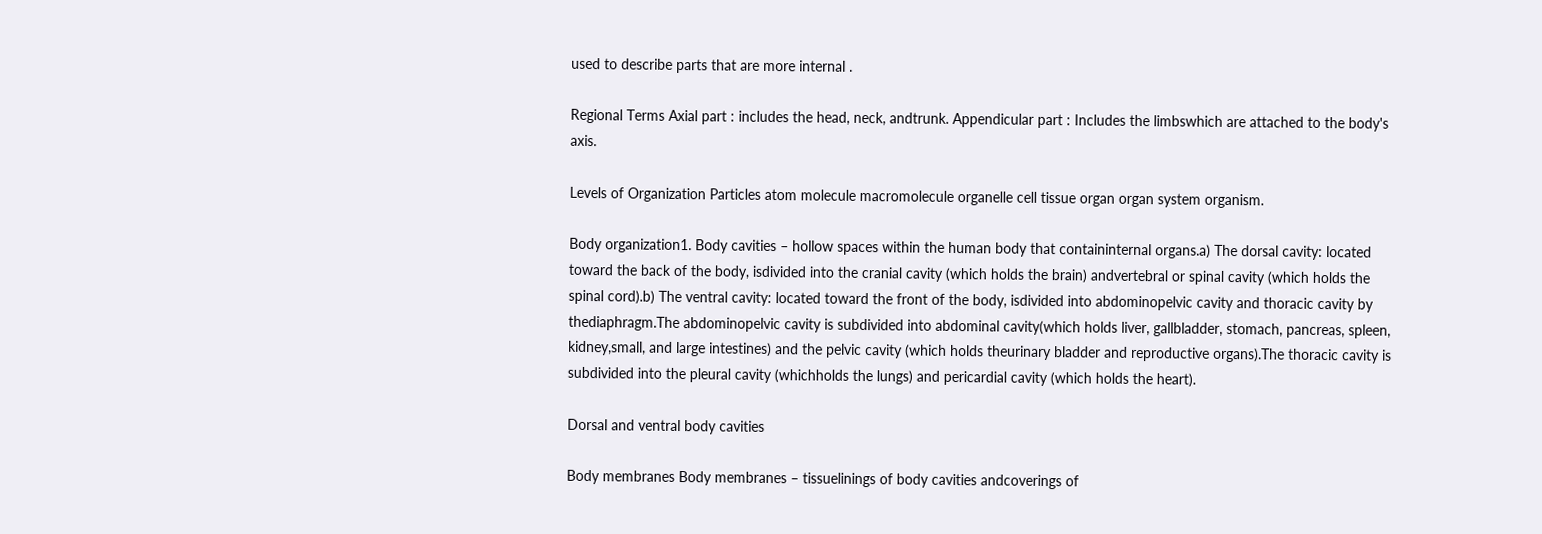used to describe parts that are more internal .

Regional Terms Axial part : includes the head, neck, andtrunk. Appendicular part : Includes the limbswhich are attached to the body's axis.

Levels of Organization Particles atom molecule macromolecule organelle cell tissue organ organ system organism.

Body organization1. Body cavities – hollow spaces within the human body that containinternal organs.a) The dorsal cavity: located toward the back of the body, isdivided into the cranial cavity (which holds the brain) andvertebral or spinal cavity (which holds the spinal cord).b) The ventral cavity: located toward the front of the body, isdivided into abdominopelvic cavity and thoracic cavity by thediaphragm.The abdominopelvic cavity is subdivided into abdominal cavity(which holds liver, gallbladder, stomach, pancreas, spleen, kidney,small, and large intestines) and the pelvic cavity (which holds theurinary bladder and reproductive organs).The thoracic cavity is subdivided into the pleural cavity (whichholds the lungs) and pericardial cavity (which holds the heart).

Dorsal and ventral body cavities

Body membranes Body membranes – tissuelinings of body cavities andcoverings of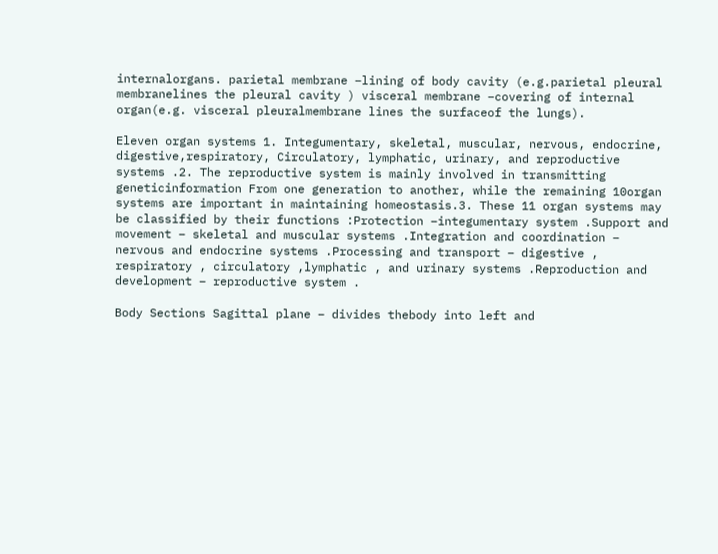internalorgans. parietal membrane –lining of body cavity (e.g.parietal pleural membranelines the pleural cavity ) visceral membrane –covering of internal organ(e.g. visceral pleuralmembrane lines the surfaceof the lungs).

Eleven organ systems 1. Integumentary, skeletal, muscular, nervous, endocrine, digestive,respiratory, Circulatory, lymphatic, urinary, and reproductive systems .2. The reproductive system is mainly involved in transmitting geneticinformation From one generation to another, while the remaining 10organ systems are important in maintaining homeostasis.3. These 11 organ systems may be classified by their functions :Protection –integumentary system .Support and movement – skeletal and muscular systems .Integration and coordination – nervous and endocrine systems .Processing and transport – digestive , respiratory , circulatory ,lymphatic , and urinary systems .Reproduction and development – reproductive system .

Body Sections Sagittal plane – divides thebody into left and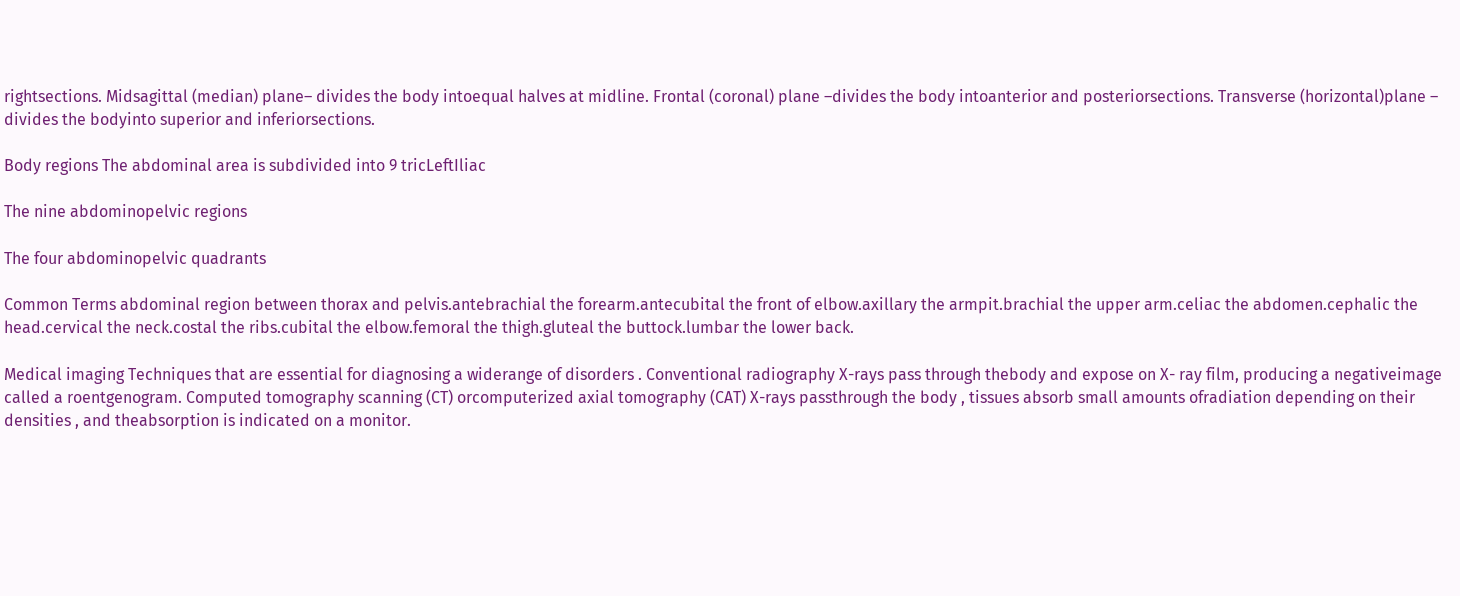rightsections. Midsagittal (median) plane– divides the body intoequal halves at midline. Frontal (coronal) plane –divides the body intoanterior and posteriorsections. Transverse (horizontal)plane – divides the bodyinto superior and inferiorsections.

Body regions The abdominal area is subdivided into 9 tricLeftIliac

The nine abdominopelvic regions

The four abdominopelvic quadrants

Common Terms abdominal region between thorax and pelvis.antebrachial the forearm.antecubital the front of elbow.axillary the armpit.brachial the upper arm.celiac the abdomen.cephalic the head.cervical the neck.costal the ribs.cubital the elbow.femoral the thigh.gluteal the buttock.lumbar the lower back.

Medical imaging Techniques that are essential for diagnosing a widerange of disorders . Conventional radiography X-rays pass through thebody and expose on X- ray film, producing a negativeimage called a roentgenogram. Computed tomography scanning (CT) orcomputerized axial tomography (CAT) X-rays passthrough the body , tissues absorb small amounts ofradiation depending on their densities , and theabsorption is indicated on a monitor.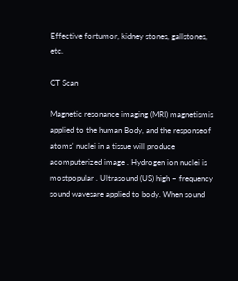Effective fortumor, kidney stones, gallstones, etc.

CT Scan

Magnetic resonance imaging (MRI) magnetismis applied to the human Body, and the responseof atoms' nuclei in a tissue will produce acomputerized image . Hydrogen ion nuclei is mostpopular . Ultrasound (US) high – frequency sound wavesare applied to body. When sound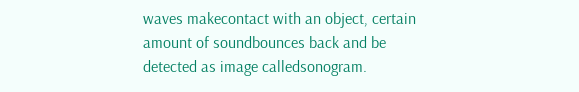waves makecontact with an object, certain amount of soundbounces back and be detected as image calledsonogram.